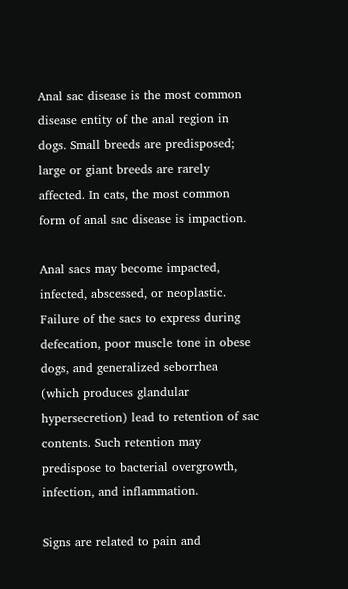Anal sac disease is the most common disease entity of the anal region in dogs. Small breeds are predisposed; large or giant breeds are rarely affected. In cats, the most common form of anal sac disease is impaction.

Anal sacs may become impacted, infected, abscessed, or neoplastic. Failure of the sacs to express during defecation, poor muscle tone in obese dogs, and generalized seborrhea (which produces glandular hypersecretion) lead to retention of sac contents. Such retention may predispose to bacterial overgrowth, infection, and inflammation.

Signs are related to pain and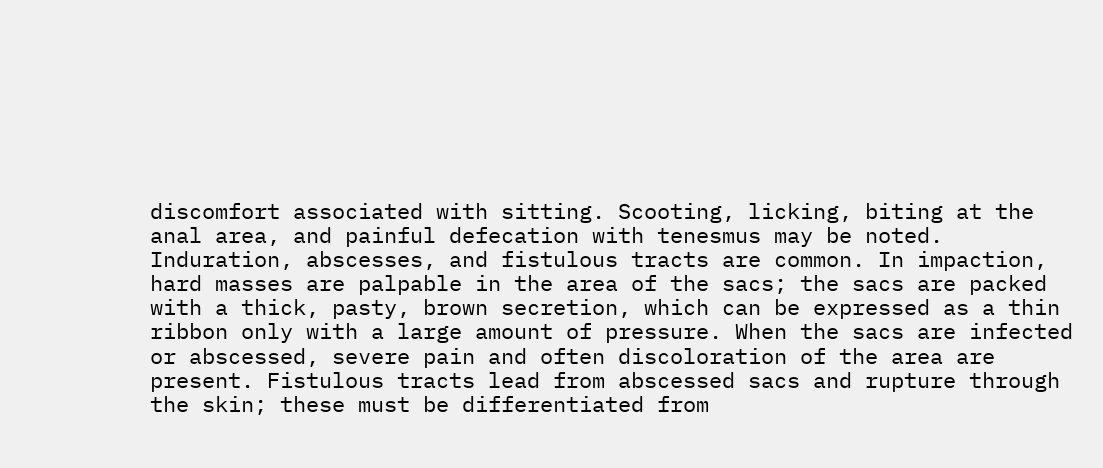discomfort associated with sitting. Scooting, licking, biting at the anal area, and painful defecation with tenesmus may be noted. Induration, abscesses, and fistulous tracts are common. In impaction, hard masses are palpable in the area of the sacs; the sacs are packed with a thick, pasty, brown secretion, which can be expressed as a thin ribbon only with a large amount of pressure. When the sacs are infected or abscessed, severe pain and often discoloration of the area are present. Fistulous tracts lead from abscessed sacs and rupture through the skin; these must be differentiated from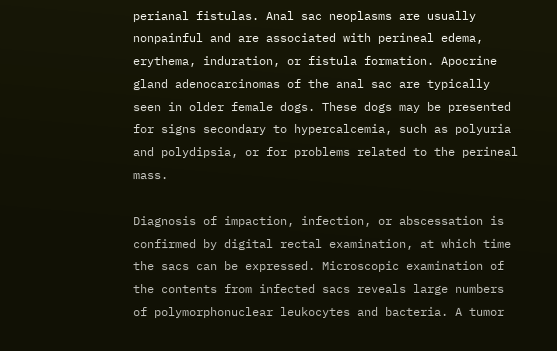perianal fistulas. Anal sac neoplasms are usually nonpainful and are associated with perineal edema, erythema, induration, or fistula formation. Apocrine gland adenocarcinomas of the anal sac are typically seen in older female dogs. These dogs may be presented for signs secondary to hypercalcemia, such as polyuria and polydipsia, or for problems related to the perineal mass.

Diagnosis of impaction, infection, or abscessation is confirmed by digital rectal examination, at which time the sacs can be expressed. Microscopic examination of the contents from infected sacs reveals large numbers of polymorphonuclear leukocytes and bacteria. A tumor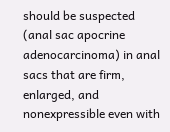should be suspected (anal sac apocrine adenocarcinoma) in anal sacs that are firm, enlarged, and nonexpressible even with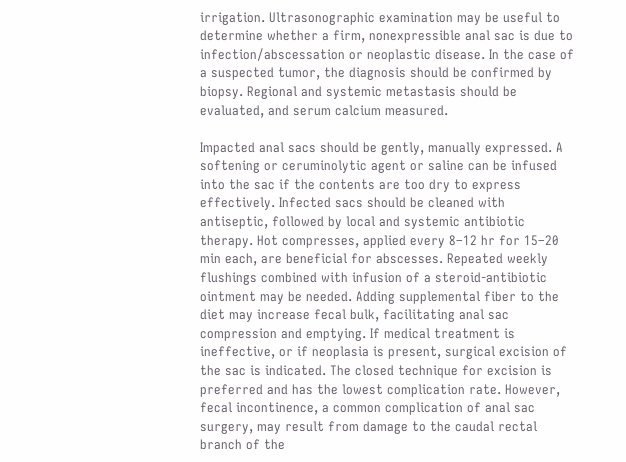irrigation. Ultrasonographic examination may be useful to determine whether a firm, nonexpressible anal sac is due to infection/abscessation or neoplastic disease. In the case of a suspected tumor, the diagnosis should be confirmed by biopsy. Regional and systemic metastasis should be evaluated, and serum calcium measured.

Impacted anal sacs should be gently, manually expressed. A softening or ceruminolytic agent or saline can be infused into the sac if the contents are too dry to express effectively. Infected sacs should be cleaned with antiseptic, followed by local and systemic antibiotic therapy. Hot compresses, applied every 8–12 hr for 15–20 min each, are beneficial for abscesses. Repeated weekly flushings combined with infusion of a steroid-antibiotic ointment may be needed. Adding supplemental fiber to the diet may increase fecal bulk, facilitating anal sac compression and emptying. If medical treatment is ineffective, or if neoplasia is present, surgical excision of the sac is indicated. The closed technique for excision is preferred and has the lowest complication rate. However, fecal incontinence, a common complication of anal sac surgery, may result from damage to the caudal rectal branch of the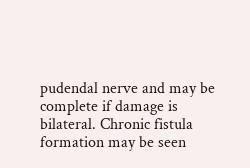pudendal nerve and may be complete if damage is bilateral. Chronic fistula formation may be seen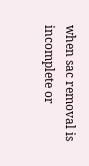when sac removal is incomplete or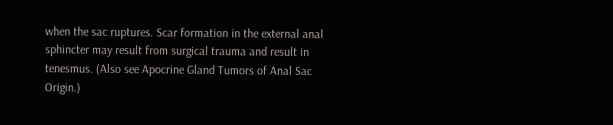when the sac ruptures. Scar formation in the external anal sphincter may result from surgical trauma and result in tenesmus. (Also see Apocrine Gland Tumors of Anal Sac Origin.)